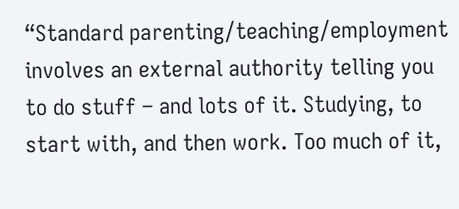“Standard parenting/teaching/employment involves an external authority telling you to do stuff – and lots of it. Studying, to start with, and then work. Too much of it,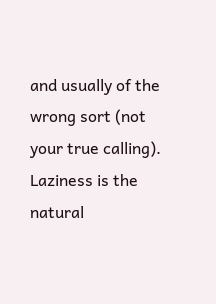and usually of the wrong sort (not your true calling). Laziness is the natural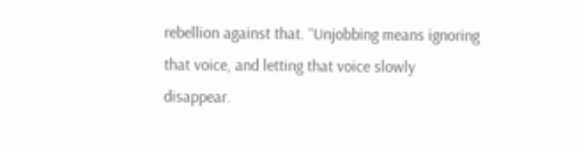rebellion against that. “Unjobbing means ignoring that voice, and letting that voice slowly disappear.